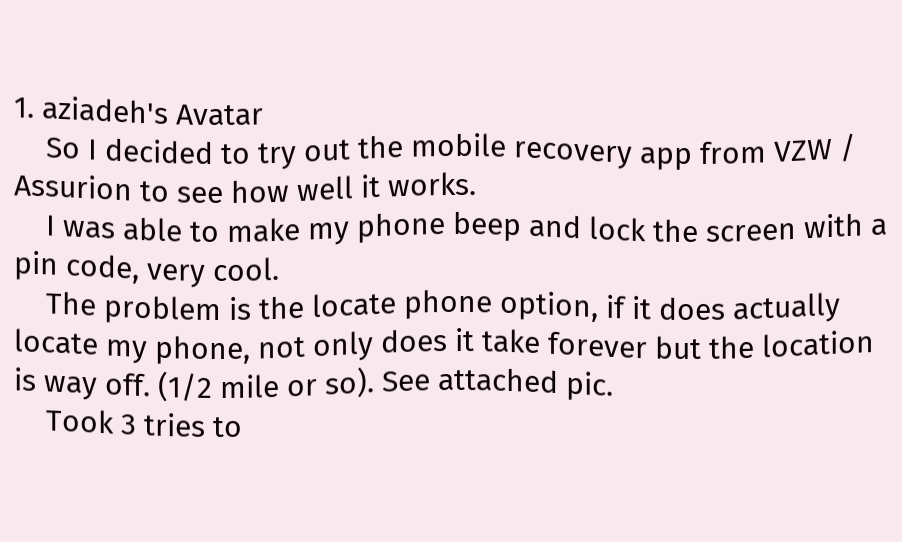1. aziadeh's Avatar
    So I decided to try out the mobile recovery app from VZW / Assurion to see how well it works.
    I was able to make my phone beep and lock the screen with a pin code, very cool.
    The problem is the locate phone option, if it does actually locate my phone, not only does it take forever but the location is way off. (1/2 mile or so). See attached pic.
    Took 3 tries to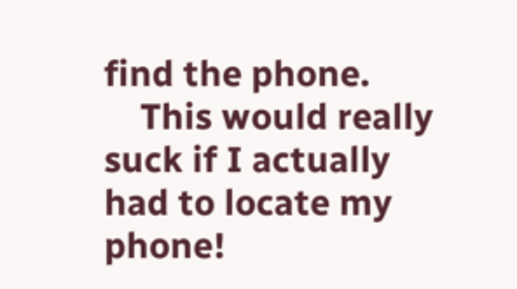find the phone.
    This would really suck if I actually had to locate my phone!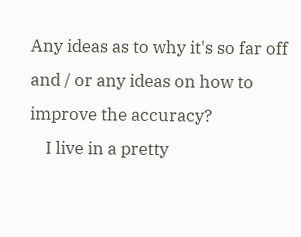Any ideas as to why it's so far off and / or any ideas on how to improve the accuracy?
    I live in a pretty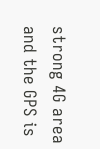strong 4G area and the GPS is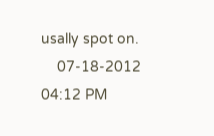usally spot on.
    07-18-2012 04:12 PM